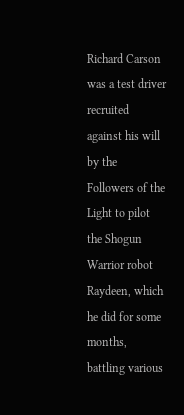Richard Carson was a test driver recruited against his will by the Followers of the Light to pilot the Shogun Warrior robot Raydeen, which he did for some months, battling various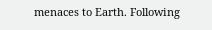menaces to Earth. Following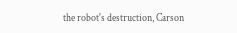the robot's destruction, Carson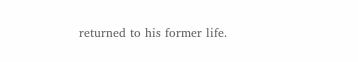returned to his former life.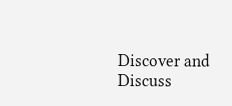Discover and Discuss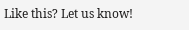Like this? Let us know!